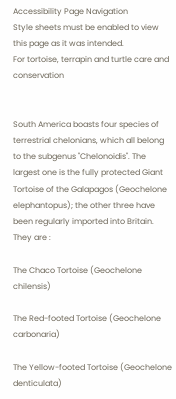Accessibility Page Navigation
Style sheets must be enabled to view this page as it was intended.
For tortoise, terrapin and turtle care and conservation


South America boasts four species of terrestrial chelonians, which all belong to the subgenus "Chelonoidis". The largest one is the fully protected Giant Tortoise of the Galapagos (Geochelone elephantopus); the other three have been regularly imported into Britain. They are :

The Chaco Tortoise (Geochelone chilensis)

The Red-footed Tortoise (Geochelone carbonaria)

The Yellow-footed Tortoise (Geochelone denticulata)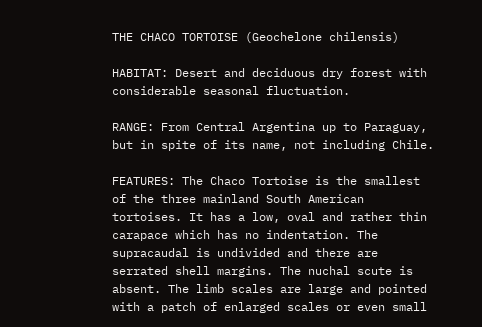THE CHACO TORTOISE (Geochelone chilensis)

HABITAT: Desert and deciduous dry forest with considerable seasonal fluctuation.

RANGE: From Central Argentina up to Paraguay, but in spite of its name, not including Chile.

FEATURES: The Chaco Tortoise is the smallest of the three mainland South American tortoises. It has a low, oval and rather thin carapace which has no indentation. The supracaudal is undivided and there are serrated shell margins. The nuchal scute is absent. The limb scales are large and pointed with a patch of enlarged scales or even small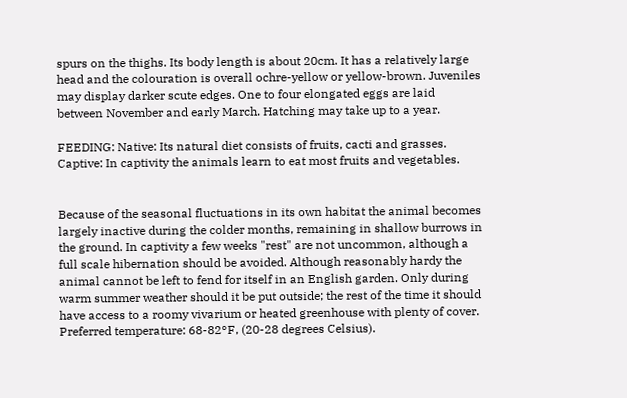spurs on the thighs. Its body length is about 20cm. It has a relatively large head and the colouration is overall ochre-yellow or yellow-brown. Juveniles may display darker scute edges. One to four elongated eggs are laid between November and early March. Hatching may take up to a year.

FEEDING: Native: Its natural diet consists of fruits, cacti and grasses.
Captive: In captivity the animals learn to eat most fruits and vegetables.


Because of the seasonal fluctuations in its own habitat the animal becomes largely inactive during the colder months, remaining in shallow burrows in the ground. In captivity a few weeks "rest" are not uncommon, although a full scale hibernation should be avoided. Although reasonably hardy the animal cannot be left to fend for itself in an English garden. Only during warm summer weather should it be put outside; the rest of the time it should have access to a roomy vivarium or heated greenhouse with plenty of cover. Preferred temperature: 68-82°F, (20-28 degrees Celsius).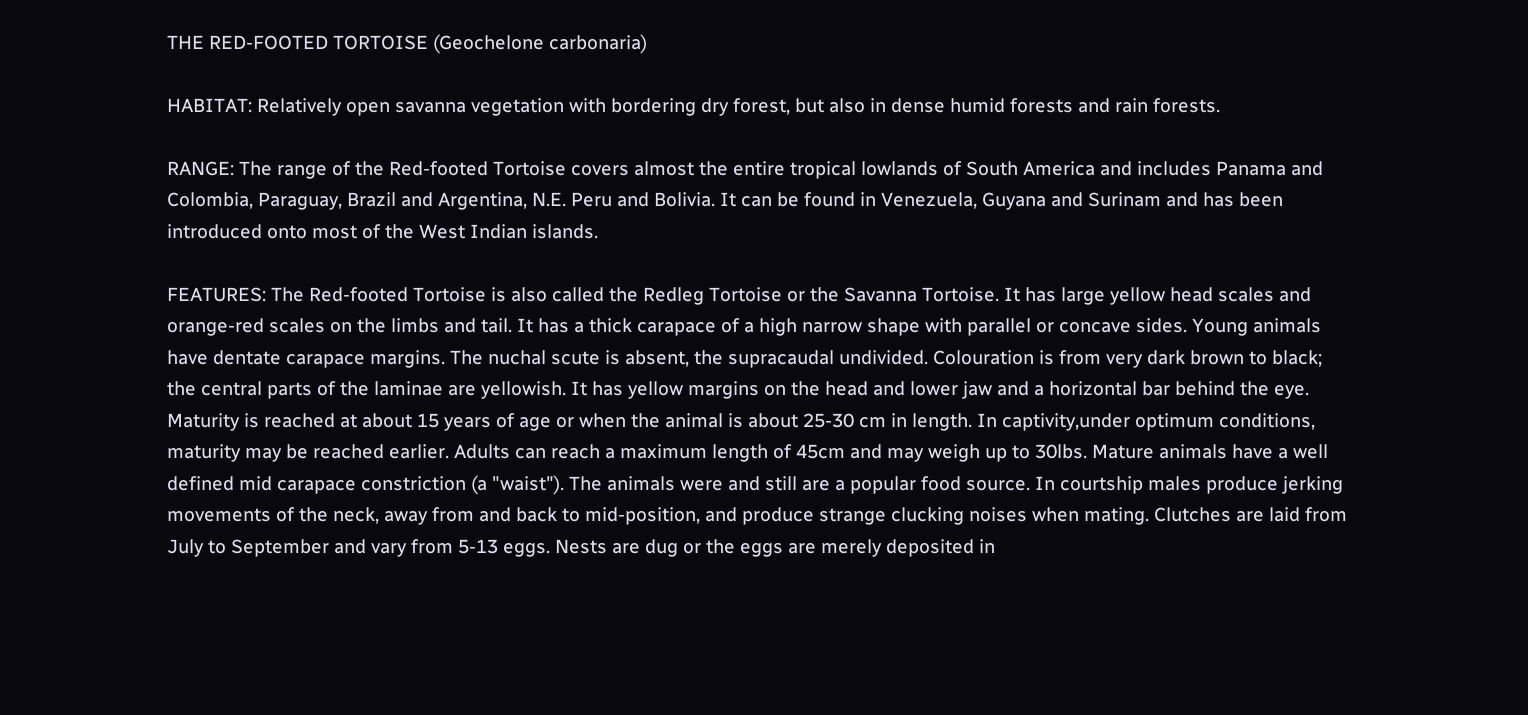THE RED-FOOTED TORTOISE (Geochelone carbonaria)

HABITAT: Relatively open savanna vegetation with bordering dry forest, but also in dense humid forests and rain forests.

RANGE: The range of the Red-footed Tortoise covers almost the entire tropical lowlands of South America and includes Panama and Colombia, Paraguay, Brazil and Argentina, N.E. Peru and Bolivia. It can be found in Venezuela, Guyana and Surinam and has been introduced onto most of the West Indian islands.

FEATURES: The Red-footed Tortoise is also called the Redleg Tortoise or the Savanna Tortoise. It has large yellow head scales and orange-red scales on the limbs and tail. It has a thick carapace of a high narrow shape with parallel or concave sides. Young animals have dentate carapace margins. The nuchal scute is absent, the supracaudal undivided. Colouration is from very dark brown to black; the central parts of the laminae are yellowish. It has yellow margins on the head and lower jaw and a horizontal bar behind the eye. Maturity is reached at about 15 years of age or when the animal is about 25-30 cm in length. In captivity,under optimum conditions, maturity may be reached earlier. Adults can reach a maximum length of 45cm and may weigh up to 30lbs. Mature animals have a well defined mid carapace constriction (a "waist"). The animals were and still are a popular food source. In courtship males produce jerking movements of the neck, away from and back to mid-position, and produce strange clucking noises when mating. Clutches are laid from July to September and vary from 5-13 eggs. Nests are dug or the eggs are merely deposited in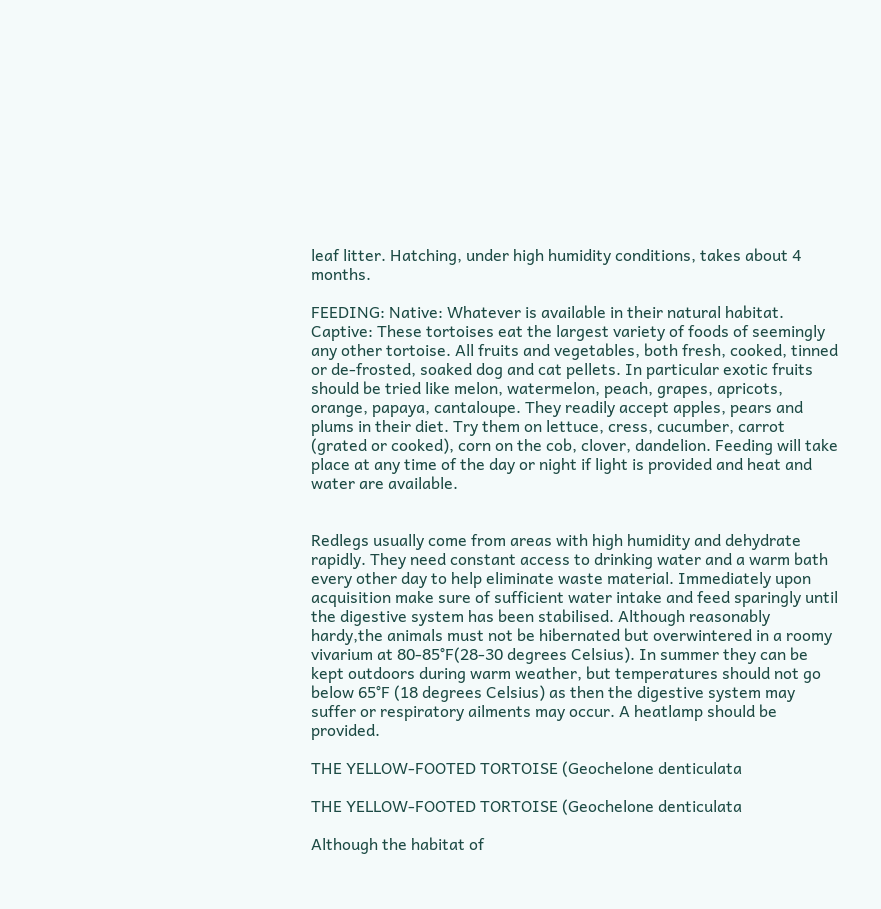leaf litter. Hatching, under high humidity conditions, takes about 4 months.

FEEDING: Native: Whatever is available in their natural habitat.
Captive: These tortoises eat the largest variety of foods of seemingly any other tortoise. All fruits and vegetables, both fresh, cooked, tinned or de-frosted, soaked dog and cat pellets. In particular exotic fruits should be tried like melon, watermelon, peach, grapes, apricots, orange, papaya, cantaloupe. They readily accept apples, pears and plums in their diet. Try them on lettuce, cress, cucumber, carrot (grated or cooked), corn on the cob, clover, dandelion. Feeding will take place at any time of the day or night if light is provided and heat and water are available.


Redlegs usually come from areas with high humidity and dehydrate rapidly. They need constant access to drinking water and a warm bath every other day to help eliminate waste material. Immediately upon acquisition make sure of sufficient water intake and feed sparingly until the digestive system has been stabilised. Although reasonably hardy,the animals must not be hibernated but overwintered in a roomy vivarium at 80-85°F(28-30 degrees Celsius). In summer they can be kept outdoors during warm weather, but temperatures should not go below 65°F (18 degrees Celsius) as then the digestive system may suffer or respiratory ailments may occur. A heatlamp should be provided.

THE YELLOW-FOOTED TORTOISE (Geochelone denticulata

THE YELLOW-FOOTED TORTOISE (Geochelone denticulata

Although the habitat of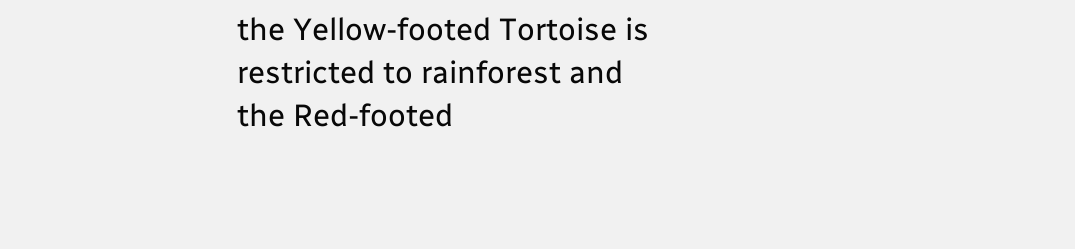the Yellow-footed Tortoise is restricted to rainforest and the Red-footed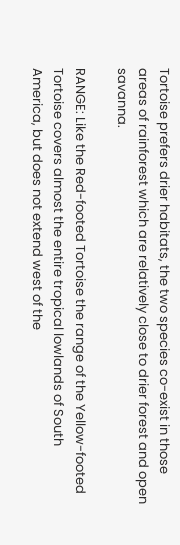Tortoise prefers drier habitats, the two species co-exist in those areas of rainforest which are relatively close to drier forest and open savanna.

RANGE: Like the Red-footed Tortoise the range of the Yellow-footed Tortoise covers almost the entire tropical lowlands of South America, but does not extend west of the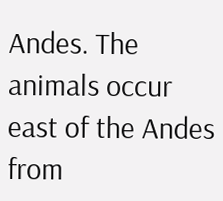Andes. The animals occur east of the Andes from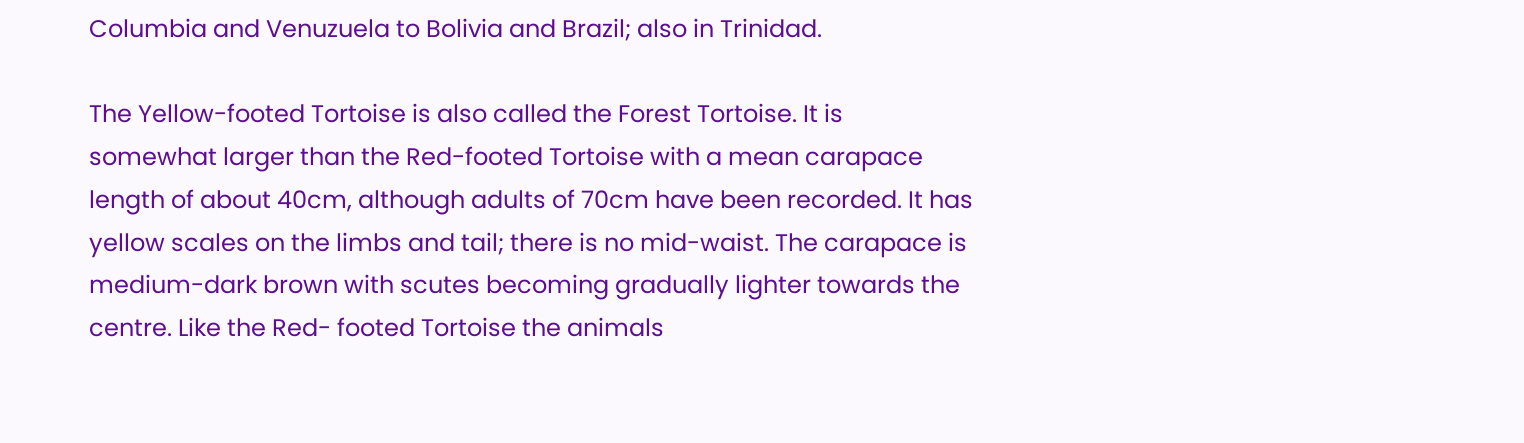Columbia and Venuzuela to Bolivia and Brazil; also in Trinidad.

The Yellow-footed Tortoise is also called the Forest Tortoise. It is somewhat larger than the Red-footed Tortoise with a mean carapace length of about 40cm, although adults of 70cm have been recorded. It has yellow scales on the limbs and tail; there is no mid-waist. The carapace is medium-dark brown with scutes becoming gradually lighter towards the centre. Like the Red- footed Tortoise the animals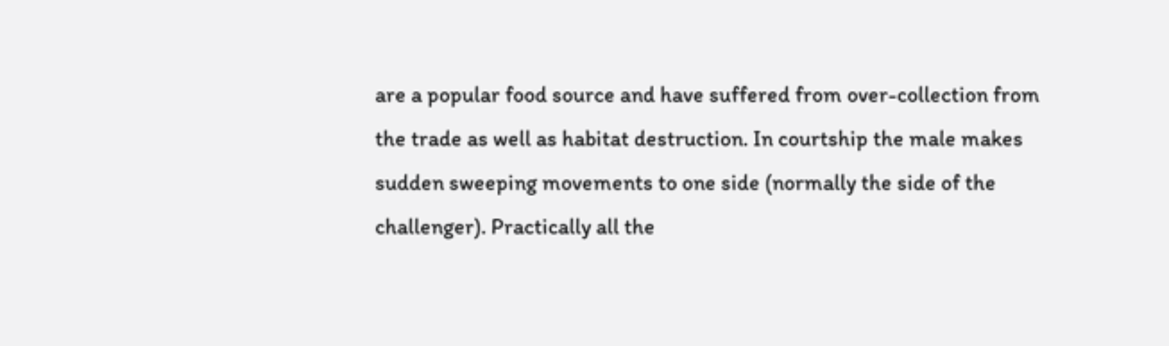are a popular food source and have suffered from over-collection from the trade as well as habitat destruction. In courtship the male makes sudden sweeping movements to one side (normally the side of the challenger). Practically all the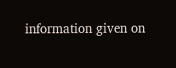information given on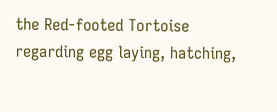the Red-footed Tortoise regarding egg laying, hatching,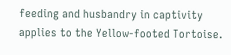feeding and husbandry in captivity applies to the Yellow-footed Tortoise.